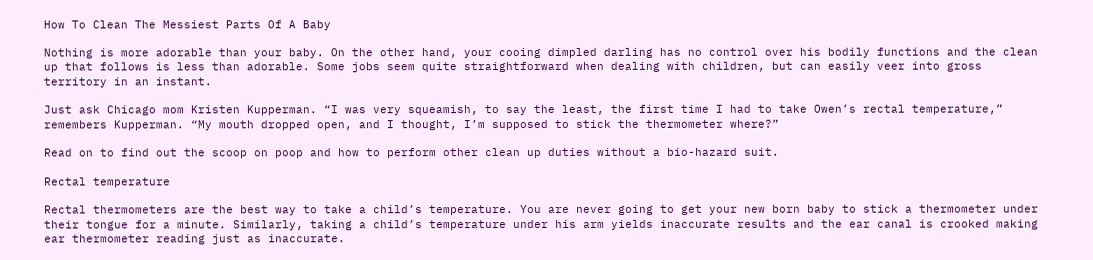How To Clean The Messiest Parts Of A Baby

Nothing is more adorable than your baby. On the other hand, your cooing dimpled darling has no control over his bodily functions and the clean up that follows is less than adorable. Some jobs seem quite straightforward when dealing with children, but can easily veer into gross territory in an instant.

Just ask Chicago mom Kristen Kupperman. “I was very squeamish, to say the least, the first time I had to take Owen’s rectal temperature,” remembers Kupperman. “My mouth dropped open, and I thought, I’m supposed to stick the thermometer where?”

Read on to find out the scoop on poop and how to perform other clean up duties without a bio-hazard suit.

Rectal temperature

Rectal thermometers are the best way to take a child’s temperature. You are never going to get your new born baby to stick a thermometer under their tongue for a minute. Similarly, taking a child’s temperature under his arm yields inaccurate results and the ear canal is crooked making ear thermometer reading just as inaccurate.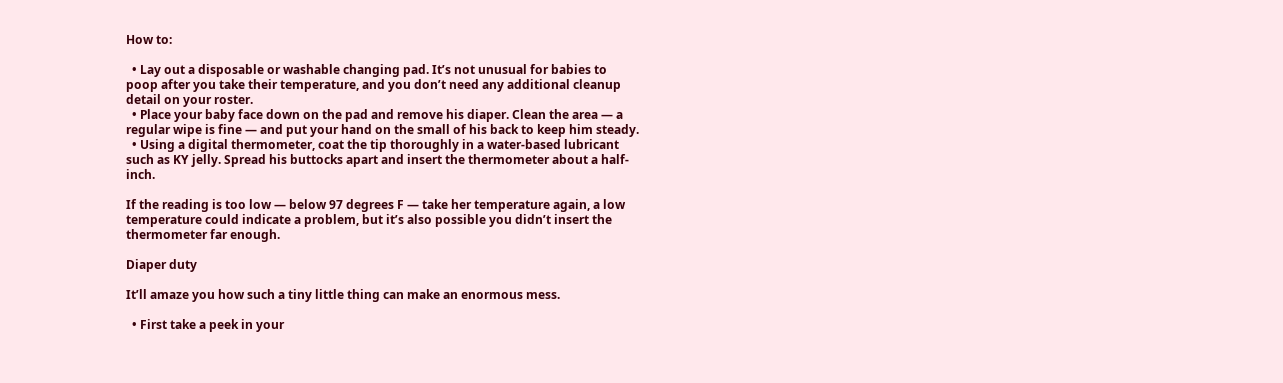How to:

  • Lay out a disposable or washable changing pad. It’s not unusual for babies to poop after you take their temperature, and you don’t need any additional cleanup detail on your roster.
  • Place your baby face down on the pad and remove his diaper. Clean the area — a regular wipe is fine — and put your hand on the small of his back to keep him steady.
  • Using a digital thermometer, coat the tip thoroughly in a water-based lubricant such as KY jelly. Spread his buttocks apart and insert the thermometer about a half-inch.

If the reading is too low — below 97 degrees F — take her temperature again, a low temperature could indicate a problem, but it’s also possible you didn’t insert the thermometer far enough.

Diaper duty

It’ll amaze you how such a tiny little thing can make an enormous mess.

  • First take a peek in your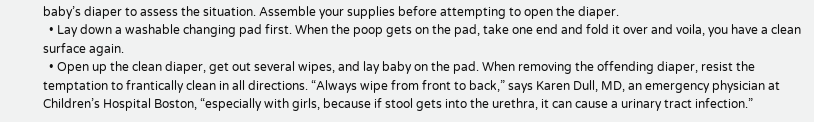baby’s diaper to assess the situation. Assemble your supplies before attempting to open the diaper.
  • Lay down a washable changing pad first. When the poop gets on the pad, take one end and fold it over and voila, you have a clean surface again.
  • Open up the clean diaper, get out several wipes, and lay baby on the pad. When removing the offending diaper, resist the temptation to frantically clean in all directions. “Always wipe from front to back,” says Karen Dull, MD, an emergency physician at Children’s Hospital Boston, “especially with girls, because if stool gets into the urethra, it can cause a urinary tract infection.”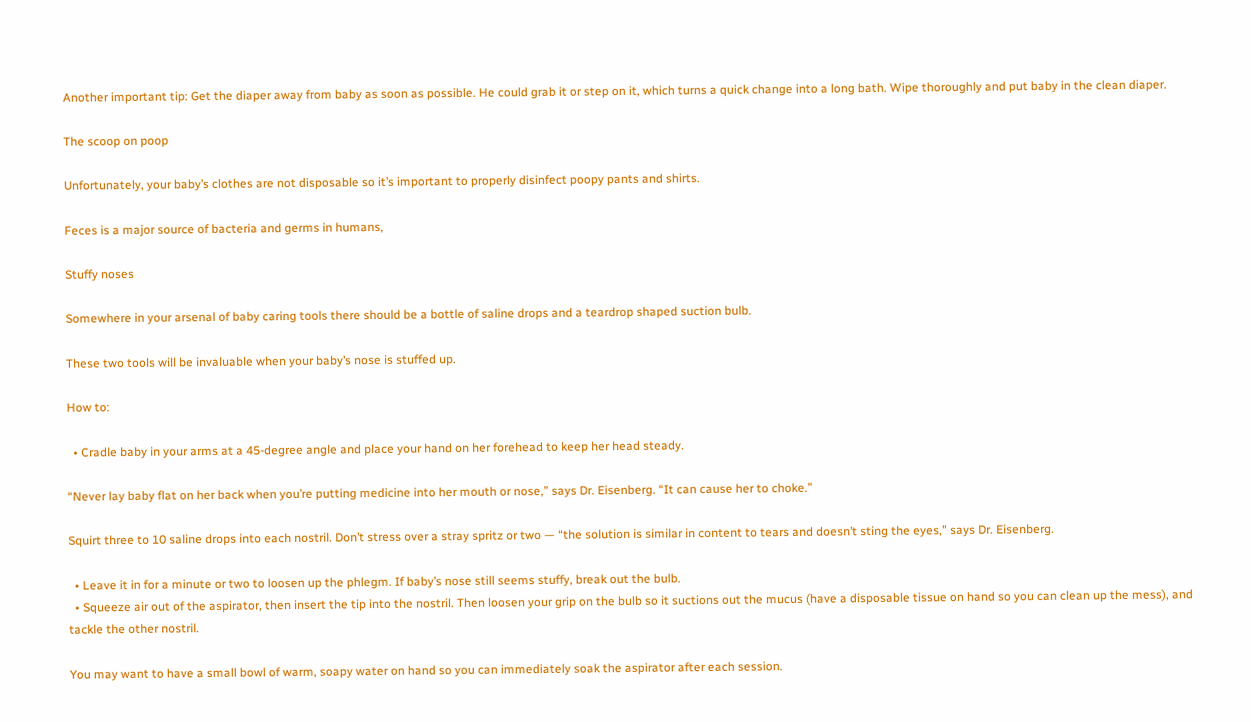Another important tip: Get the diaper away from baby as soon as possible. He could grab it or step on it, which turns a quick change into a long bath. Wipe thoroughly and put baby in the clean diaper.

The scoop on poop

Unfortunately, your baby’s clothes are not disposable so it’s important to properly disinfect poopy pants and shirts.

Feces is a major source of bacteria and germs in humans,

Stuffy noses

Somewhere in your arsenal of baby caring tools there should be a bottle of saline drops and a teardrop shaped suction bulb.

These two tools will be invaluable when your baby’s nose is stuffed up.

How to:

  • Cradle baby in your arms at a 45-degree angle and place your hand on her forehead to keep her head steady.

“Never lay baby flat on her back when you’re putting medicine into her mouth or nose,” says Dr. Eisenberg. “It can cause her to choke.”

Squirt three to 10 saline drops into each nostril. Don’t stress over a stray spritz or two — “the solution is similar in content to tears and doesn’t sting the eyes,” says Dr. Eisenberg.

  • Leave it in for a minute or two to loosen up the phlegm. If baby’s nose still seems stuffy, break out the bulb.
  • Squeeze air out of the aspirator, then insert the tip into the nostril. Then loosen your grip on the bulb so it suctions out the mucus (have a disposable tissue on hand so you can clean up the mess), and tackle the other nostril.

You may want to have a small bowl of warm, soapy water on hand so you can immediately soak the aspirator after each session.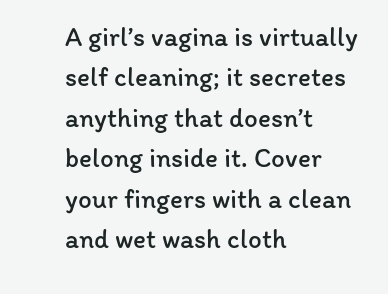A girl’s vagina is virtually self cleaning; it secretes anything that doesn’t belong inside it. Cover your fingers with a clean and wet wash cloth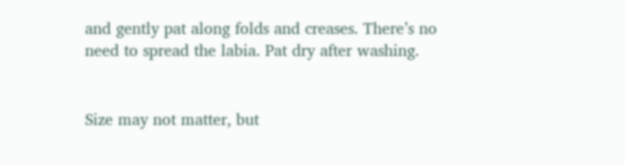and gently pat along folds and creases. There’s no need to spread the labia. Pat dry after washing.


Size may not matter, but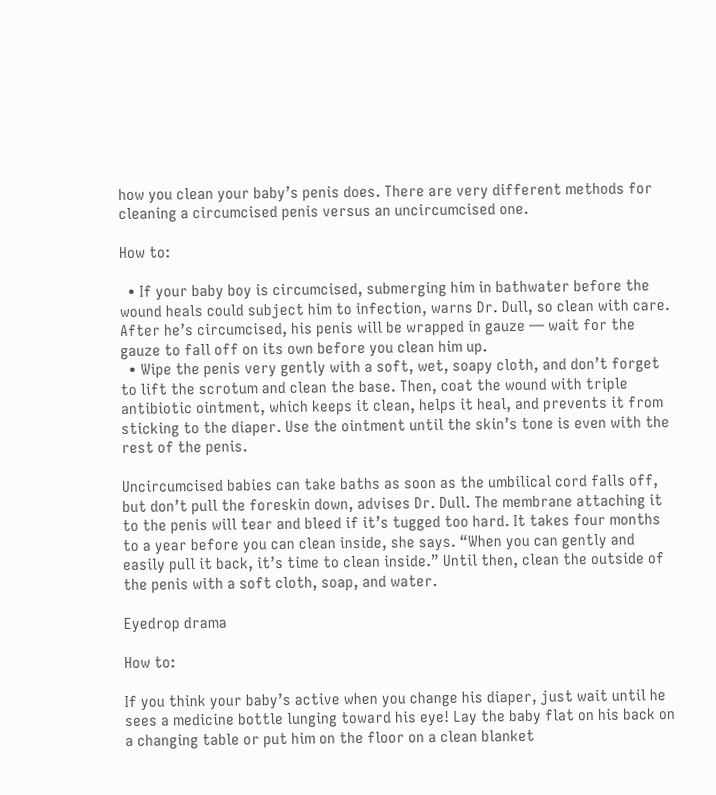how you clean your baby’s penis does. There are very different methods for cleaning a circumcised penis versus an uncircumcised one.

How to:

  • If your baby boy is circumcised, submerging him in bathwater before the wound heals could subject him to infection, warns Dr. Dull, so clean with care. After he’s circumcised, his penis will be wrapped in gauze — wait for the gauze to fall off on its own before you clean him up.
  • Wipe the penis very gently with a soft, wet, soapy cloth, and don’t forget to lift the scrotum and clean the base. Then, coat the wound with triple antibiotic ointment, which keeps it clean, helps it heal, and prevents it from sticking to the diaper. Use the ointment until the skin’s tone is even with the rest of the penis.

Uncircumcised babies can take baths as soon as the umbilical cord falls off, but don’t pull the foreskin down, advises Dr. Dull. The membrane attaching it to the penis will tear and bleed if it’s tugged too hard. It takes four months to a year before you can clean inside, she says. “When you can gently and easily pull it back, it’s time to clean inside.” Until then, clean the outside of the penis with a soft cloth, soap, and water.

Eyedrop drama

How to:

If you think your baby’s active when you change his diaper, just wait until he sees a medicine bottle lunging toward his eye! Lay the baby flat on his back on a changing table or put him on the floor on a clean blanket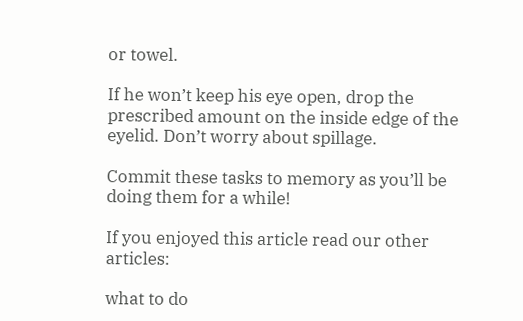or towel.

If he won’t keep his eye open, drop the prescribed amount on the inside edge of the eyelid. Don’t worry about spillage.

Commit these tasks to memory as you’ll be doing them for a while!

If you enjoyed this article read our other articles:

what to do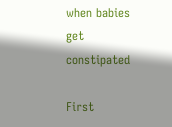when babies get constipated

First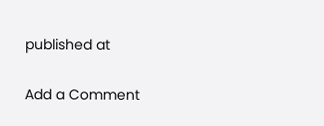published at

Add a Comment